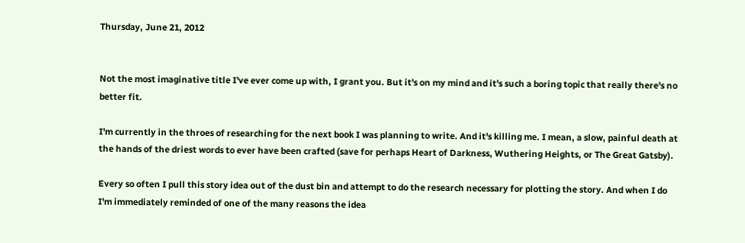Thursday, June 21, 2012


Not the most imaginative title I've ever come up with, I grant you. But it's on my mind and it's such a boring topic that really there's no better fit.

I'm currently in the throes of researching for the next book I was planning to write. And it's killing me. I mean, a slow, painful death at the hands of the driest words to ever have been crafted (save for perhaps Heart of Darkness, Wuthering Heights, or The Great Gatsby).

Every so often I pull this story idea out of the dust bin and attempt to do the research necessary for plotting the story. And when I do I'm immediately reminded of one of the many reasons the idea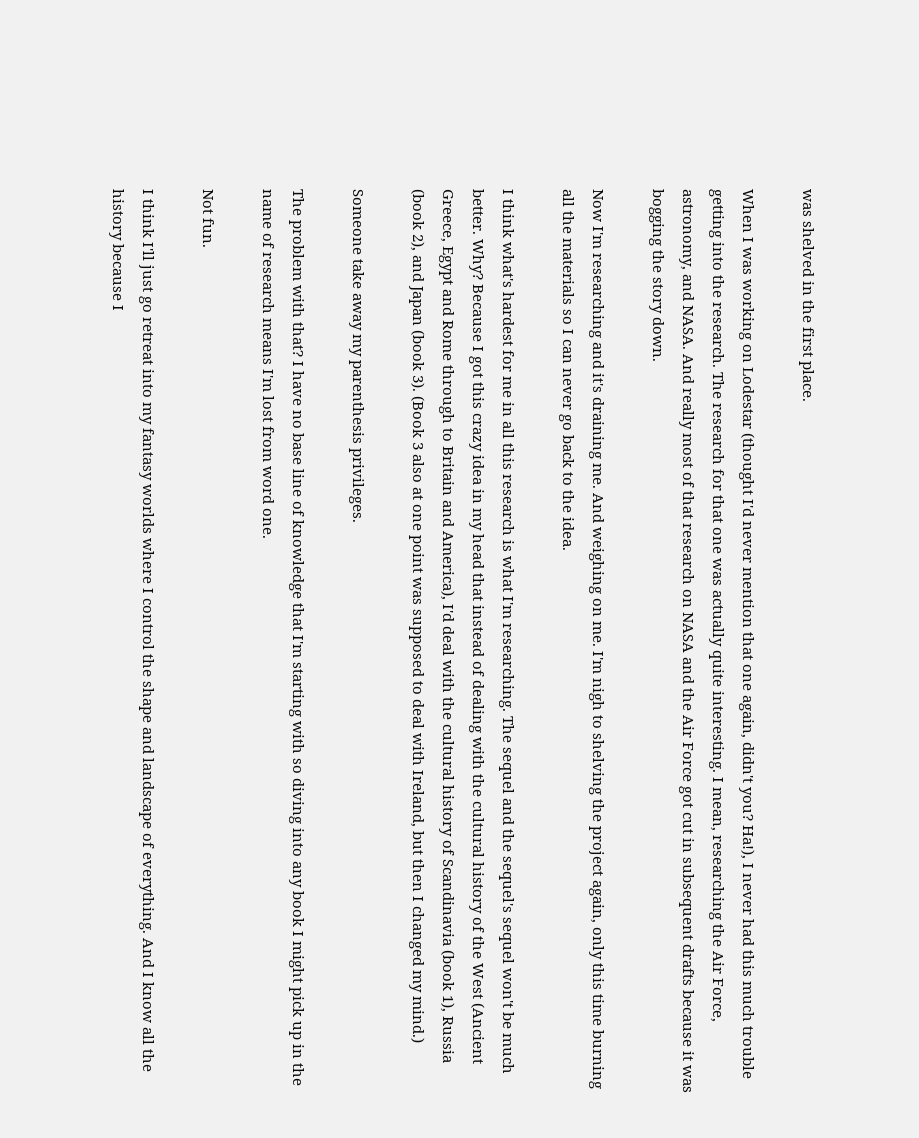was shelved in the first place.

When I was working on Lodestar (thought I'd never mention that one again, didn't you? Ha!), I never had this much trouble getting into the research. The research for that one was actually quite interesting. I mean, researching the Air Force, astronomy, and NASA. And really most of that research on NASA and the Air Force got cut in subsequent drafts because it was bogging the story down.

Now I'm researching and it's draining me. And weighing on me. I'm nigh to shelving the project again, only this time burning all the materials so I can never go back to the idea.

I think what's hardest for me in all this research is what I'm researching. The sequel and the sequel's sequel won't be much better. Why? Because I got this crazy idea in my head that instead of dealing with the cultural history of the West (Ancient Greece, Egypt and Rome through to Britain and America), I'd deal with the cultural history of Scandinavia (book 1), Russia (book 2), and Japan (book 3). (Book 3 also at one point was supposed to deal with Ireland, but then I changed my mind.)

Someone take away my parenthesis privileges.

The problem with that? I have no base line of knowledge that I'm starting with so diving into any book I might pick up in the name of research means I'm lost from word one.

Not fun.

I think I'll just go retreat into my fantasy worlds where I control the shape and landscape of everything. And I know all the history because I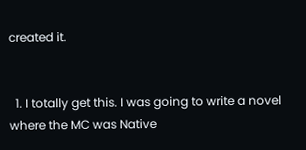created it.


  1. I totally get this. I was going to write a novel where the MC was Native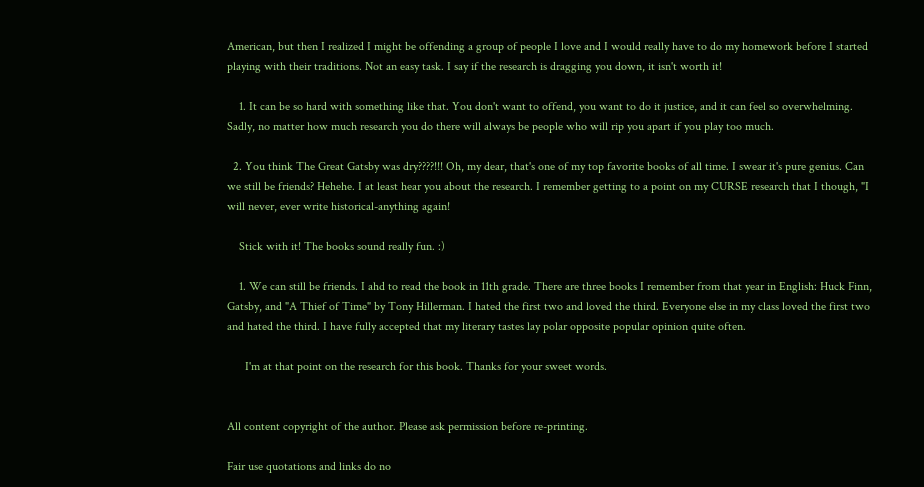American, but then I realized I might be offending a group of people I love and I would really have to do my homework before I started playing with their traditions. Not an easy task. I say if the research is dragging you down, it isn't worth it!

    1. It can be so hard with something like that. You don't want to offend, you want to do it justice, and it can feel so overwhelming. Sadly, no matter how much research you do there will always be people who will rip you apart if you play too much.

  2. You think The Great Gatsby was dry????!!! Oh, my dear, that's one of my top favorite books of all time. I swear it's pure genius. Can we still be friends? Hehehe. I at least hear you about the research. I remember getting to a point on my CURSE research that I though, "I will never, ever write historical-anything again!

    Stick with it! The books sound really fun. :)

    1. We can still be friends. I ahd to read the book in 11th grade. There are three books I remember from that year in English: Huck Finn, Gatsby, and "A Thief of Time" by Tony Hillerman. I hated the first two and loved the third. Everyone else in my class loved the first two and hated the third. I have fully accepted that my literary tastes lay polar opposite popular opinion quite often.

      I'm at that point on the research for this book. Thanks for your sweet words.


All content copyright of the author. Please ask permission before re-printing.

Fair use quotations and links do no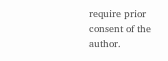require prior consent of the author.